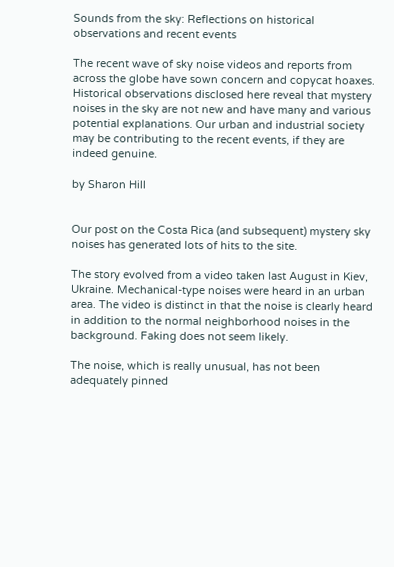Sounds from the sky: Reflections on historical observations and recent events

The recent wave of sky noise videos and reports from across the globe have sown concern and copycat hoaxes. Historical observations disclosed here reveal that mystery noises in the sky are not new and have many and various potential explanations. Our urban and industrial society may be contributing to the recent events, if they are indeed genuine.

by Sharon Hill


Our post on the Costa Rica (and subsequent) mystery sky noises has generated lots of hits to the site.

The story evolved from a video taken last August in Kiev, Ukraine. Mechanical-type noises were heard in an urban area. The video is distinct in that the noise is clearly heard in addition to the normal neighborhood noises in the background. Faking does not seem likely.

The noise, which is really unusual, has not been adequately pinned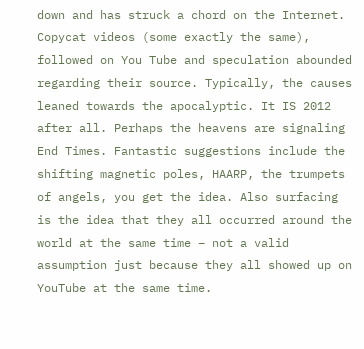down and has struck a chord on the Internet. Copycat videos (some exactly the same), followed on You Tube and speculation abounded regarding their source. Typically, the causes leaned towards the apocalyptic. It IS 2012 after all. Perhaps the heavens are signaling End Times. Fantastic suggestions include the shifting magnetic poles, HAARP, the trumpets of angels, you get the idea. Also surfacing is the idea that they all occurred around the world at the same time – not a valid assumption just because they all showed up on YouTube at the same time.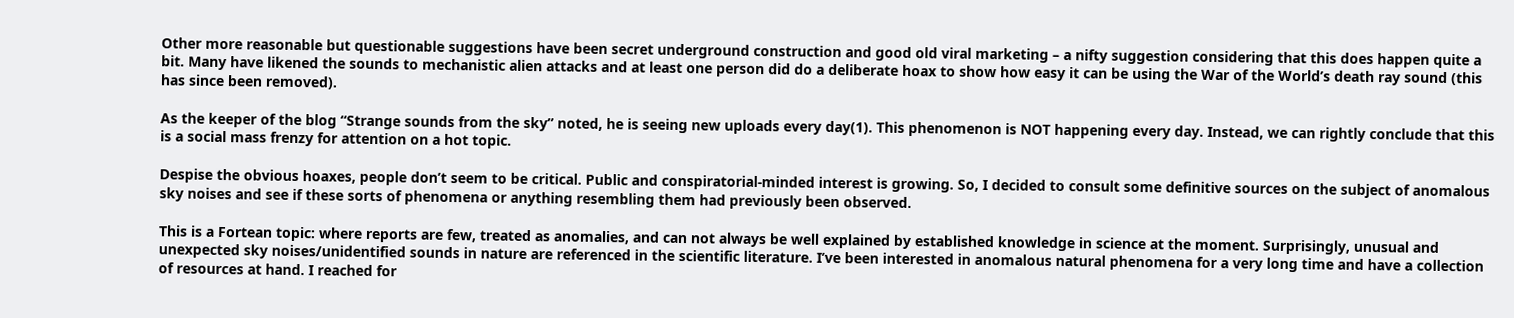Other more reasonable but questionable suggestions have been secret underground construction and good old viral marketing – a nifty suggestion considering that this does happen quite a bit. Many have likened the sounds to mechanistic alien attacks and at least one person did do a deliberate hoax to show how easy it can be using the War of the World’s death ray sound (this has since been removed).

As the keeper of the blog “Strange sounds from the sky” noted, he is seeing new uploads every day(1). This phenomenon is NOT happening every day. Instead, we can rightly conclude that this is a social mass frenzy for attention on a hot topic.

Despise the obvious hoaxes, people don’t seem to be critical. Public and conspiratorial-minded interest is growing. So, I decided to consult some definitive sources on the subject of anomalous sky noises and see if these sorts of phenomena or anything resembling them had previously been observed.

This is a Fortean topic: where reports are few, treated as anomalies, and can not always be well explained by established knowledge in science at the moment. Surprisingly, unusual and unexpected sky noises/unidentified sounds in nature are referenced in the scientific literature. I’ve been interested in anomalous natural phenomena for a very long time and have a collection of resources at hand. I reached for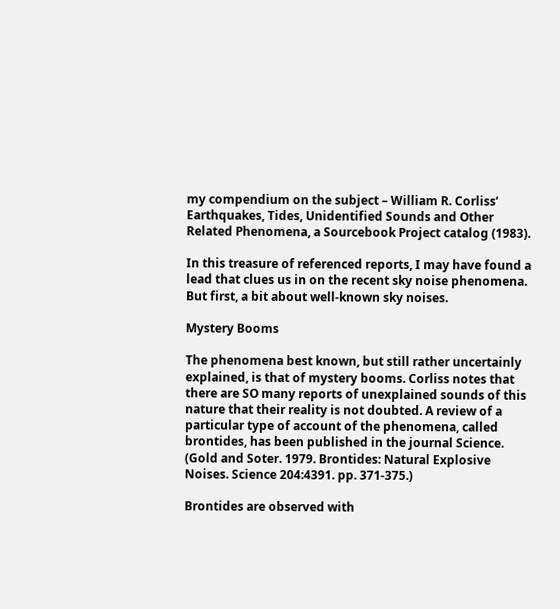my compendium on the subject – William R. Corliss’ Earthquakes, Tides, Unidentified Sounds and Other Related Phenomena, a Sourcebook Project catalog (1983).

In this treasure of referenced reports, I may have found a lead that clues us in on the recent sky noise phenomena. But first, a bit about well-known sky noises.

Mystery Booms

The phenomena best known, but still rather uncertainly explained, is that of mystery booms. Corliss notes that there are SO many reports of unexplained sounds of this nature that their reality is not doubted. A review of a particular type of account of the phenomena, called brontides, has been published in the journal Science. (Gold and Soter. 1979. Brontides: Natural Explosive Noises. Science 204:4391. pp. 371-375.)

Brontides are observed with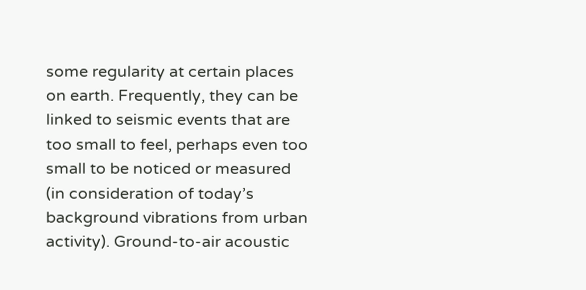some regularity at certain places on earth. Frequently, they can be linked to seismic events that are too small to feel, perhaps even too small to be noticed or measured (in consideration of today’s background vibrations from urban activity). Ground-to-air acoustic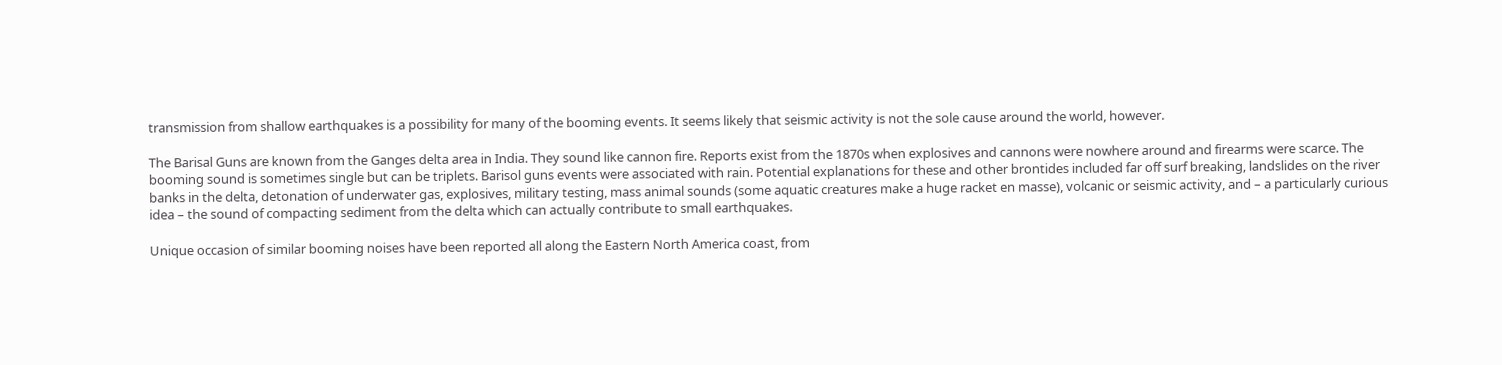transmission from shallow earthquakes is a possibility for many of the booming events. It seems likely that seismic activity is not the sole cause around the world, however.

The Barisal Guns are known from the Ganges delta area in India. They sound like cannon fire. Reports exist from the 1870s when explosives and cannons were nowhere around and firearms were scarce. The booming sound is sometimes single but can be triplets. Barisol guns events were associated with rain. Potential explanations for these and other brontides included far off surf breaking, landslides on the river banks in the delta, detonation of underwater gas, explosives, military testing, mass animal sounds (some aquatic creatures make a huge racket en masse), volcanic or seismic activity, and – a particularly curious idea – the sound of compacting sediment from the delta which can actually contribute to small earthquakes.

Unique occasion of similar booming noises have been reported all along the Eastern North America coast, from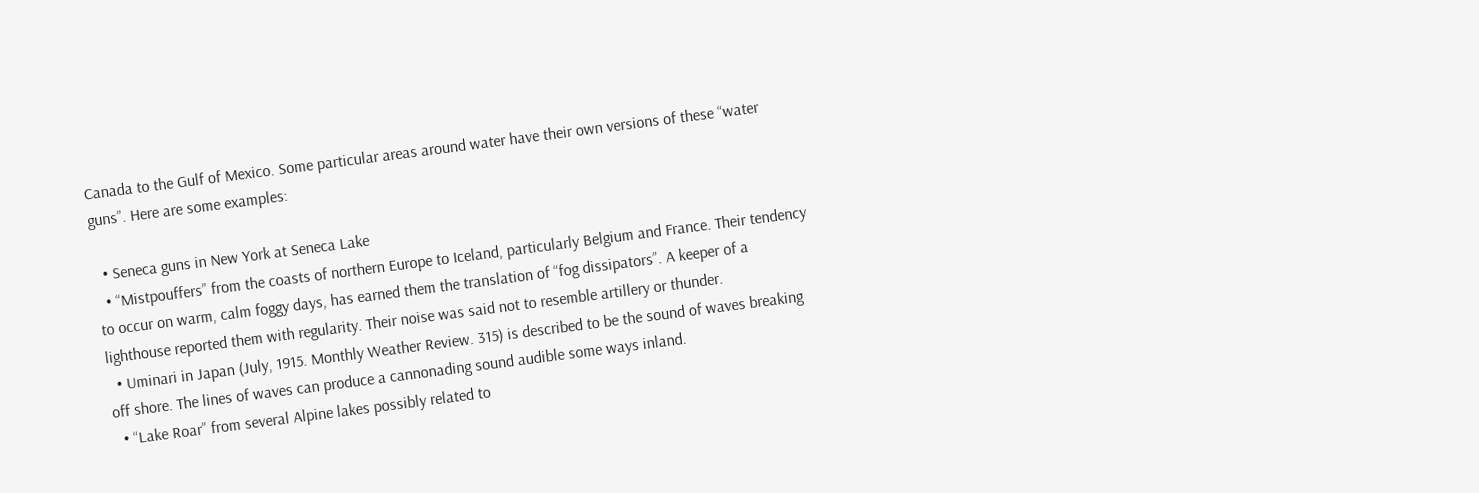Canada to the Gulf of Mexico. Some particular areas around water have their own versions of these “water guns”. Here are some examples:

  • Seneca guns in New York at Seneca Lake
  • “Mistpouffers” from the coasts of northern Europe to Iceland, particularly Belgium and France. Their tendency to occur on warm, calm foggy days, has earned them the translation of “fog dissipators”. A keeper of a lighthouse reported them with regularity. Their noise was said not to resemble artillery or thunder.
  • Uminari in Japan (July, 1915. Monthly Weather Review. 315) is described to be the sound of waves breaking off shore. The lines of waves can produce a cannonading sound audible some ways inland.
  • “Lake Roar” from several Alpine lakes possibly related to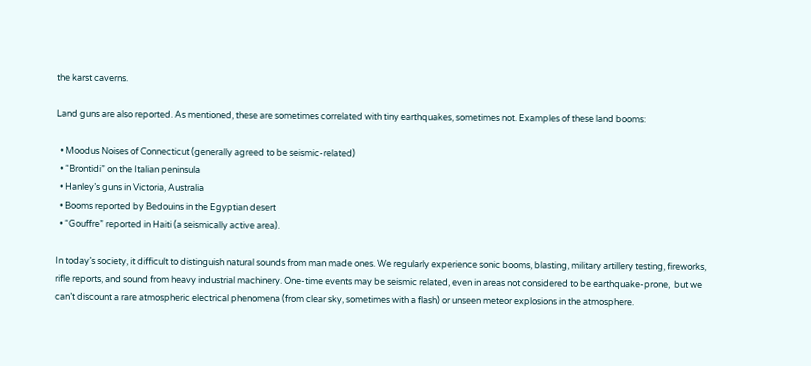the karst caverns.

Land guns are also reported. As mentioned, these are sometimes correlated with tiny earthquakes, sometimes not. Examples of these land booms:

  • Moodus Noises of Connecticut (generally agreed to be seismic-related)
  • “Brontidi” on the Italian peninsula
  • Hanley’s guns in Victoria, Australia
  • Booms reported by Bedouins in the Egyptian desert
  • “Gouffre” reported in Haiti (a seismically active area).

In today’s society, it difficult to distinguish natural sounds from man made ones. We regularly experience sonic booms, blasting, military artillery testing, fireworks, rifle reports, and sound from heavy industrial machinery. One-time events may be seismic related, even in areas not considered to be earthquake-prone,  but we can’t discount a rare atmospheric electrical phenomena (from clear sky, sometimes with a flash) or unseen meteor explosions in the atmosphere.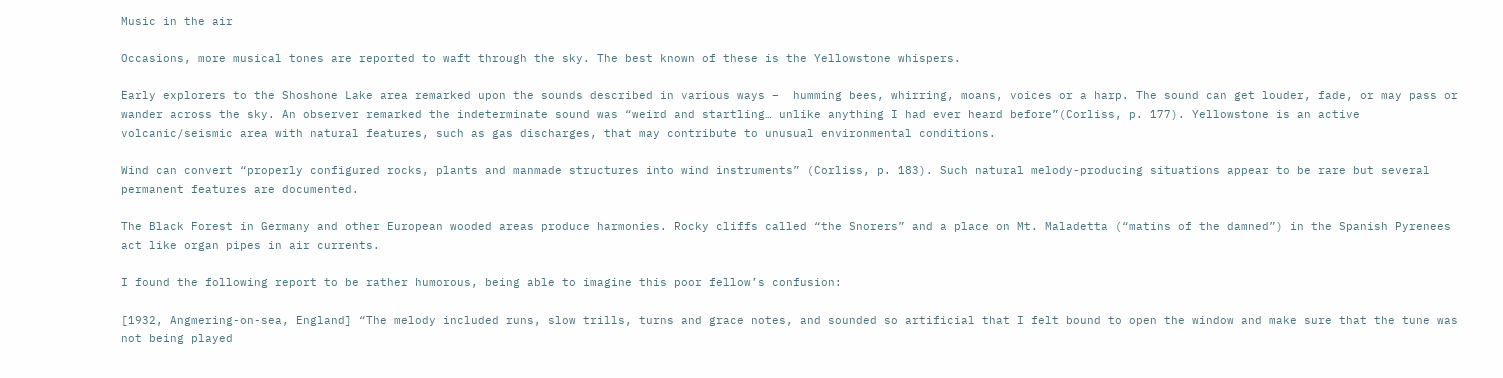Music in the air

Occasions, more musical tones are reported to waft through the sky. The best known of these is the Yellowstone whispers.

Early explorers to the Shoshone Lake area remarked upon the sounds described in various ways –  humming bees, whirring, moans, voices or a harp. The sound can get louder, fade, or may pass or wander across the sky. An observer remarked the indeterminate sound was “weird and startling… unlike anything I had ever heard before”(Corliss, p. 177). Yellowstone is an active volcanic/seismic area with natural features, such as gas discharges, that may contribute to unusual environmental conditions.

Wind can convert “properly configured rocks, plants and manmade structures into wind instruments” (Corliss, p. 183). Such natural melody-producing situations appear to be rare but several permanent features are documented.

The Black Forest in Germany and other European wooded areas produce harmonies. Rocky cliffs called “the Snorers” and a place on Mt. Maladetta (“matins of the damned”) in the Spanish Pyrenees act like organ pipes in air currents.

I found the following report to be rather humorous, being able to imagine this poor fellow’s confusion:

[1932, Angmering-on-sea, England] “The melody included runs, slow trills, turns and grace notes, and sounded so artificial that I felt bound to open the window and make sure that the tune was not being played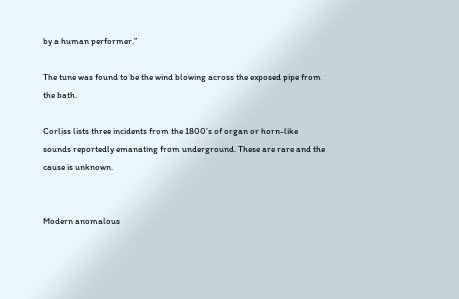by a human performer.”

The tune was found to be the wind blowing across the exposed pipe from the bath.

Corliss lists three incidents from the 1800’s of organ or horn-like sounds reportedly emanating from underground. These are rare and the cause is unknown.


Modern anomalous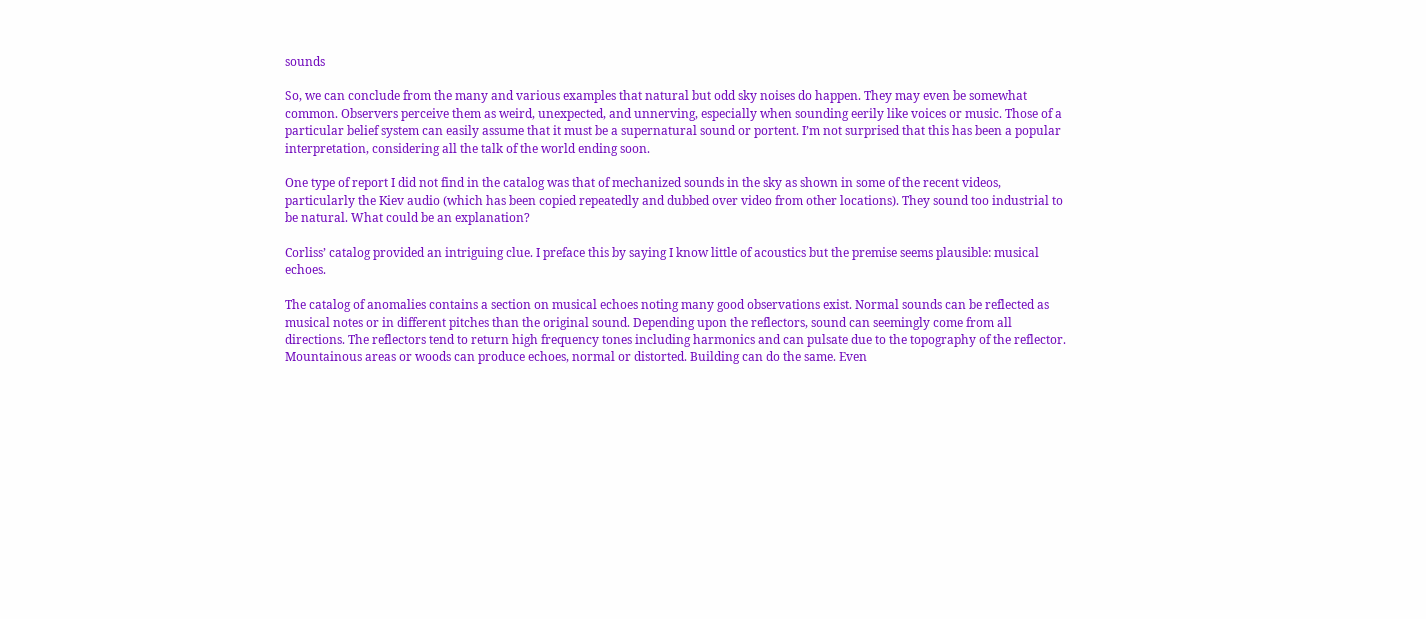sounds

So, we can conclude from the many and various examples that natural but odd sky noises do happen. They may even be somewhat common. Observers perceive them as weird, unexpected, and unnerving, especially when sounding eerily like voices or music. Those of a particular belief system can easily assume that it must be a supernatural sound or portent. I’m not surprised that this has been a popular interpretation, considering all the talk of the world ending soon.

One type of report I did not find in the catalog was that of mechanized sounds in the sky as shown in some of the recent videos, particularly the Kiev audio (which has been copied repeatedly and dubbed over video from other locations). They sound too industrial to be natural. What could be an explanation?

Corliss’ catalog provided an intriguing clue. I preface this by saying I know little of acoustics but the premise seems plausible: musical echoes.

The catalog of anomalies contains a section on musical echoes noting many good observations exist. Normal sounds can be reflected as musical notes or in different pitches than the original sound. Depending upon the reflectors, sound can seemingly come from all directions. The reflectors tend to return high frequency tones including harmonics and can pulsate due to the topography of the reflector. Mountainous areas or woods can produce echoes, normal or distorted. Building can do the same. Even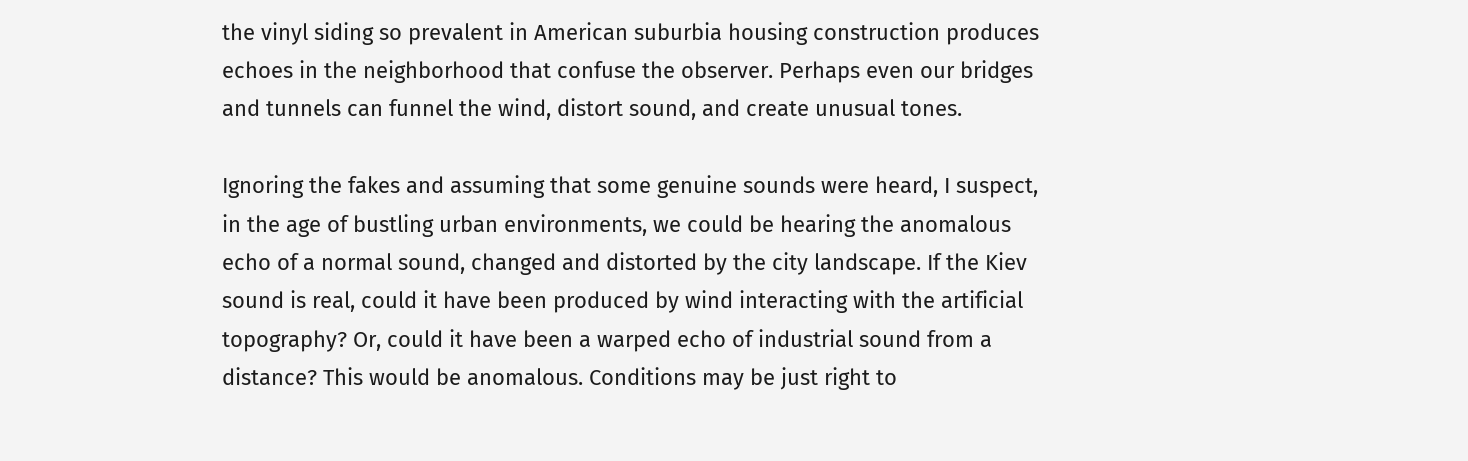the vinyl siding so prevalent in American suburbia housing construction produces echoes in the neighborhood that confuse the observer. Perhaps even our bridges and tunnels can funnel the wind, distort sound, and create unusual tones.

Ignoring the fakes and assuming that some genuine sounds were heard, I suspect, in the age of bustling urban environments, we could be hearing the anomalous echo of a normal sound, changed and distorted by the city landscape. If the Kiev sound is real, could it have been produced by wind interacting with the artificial topography? Or, could it have been a warped echo of industrial sound from a distance? This would be anomalous. Conditions may be just right to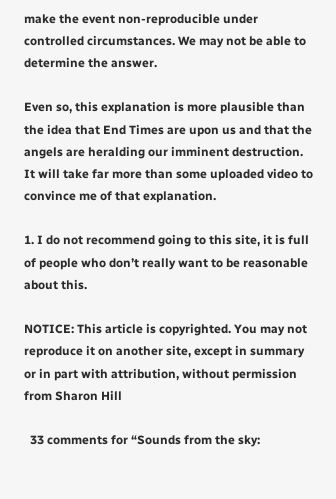make the event non-reproducible under controlled circumstances. We may not be able to determine the answer.

Even so, this explanation is more plausible than the idea that End Times are upon us and that the angels are heralding our imminent destruction. It will take far more than some uploaded video to convince me of that explanation.

1. I do not recommend going to this site, it is full of people who don’t really want to be reasonable about this.

NOTICE: This article is copyrighted. You may not reproduce it on another site, except in summary or in part with attribution, without permission from Sharon Hill

  33 comments for “Sounds from the sky: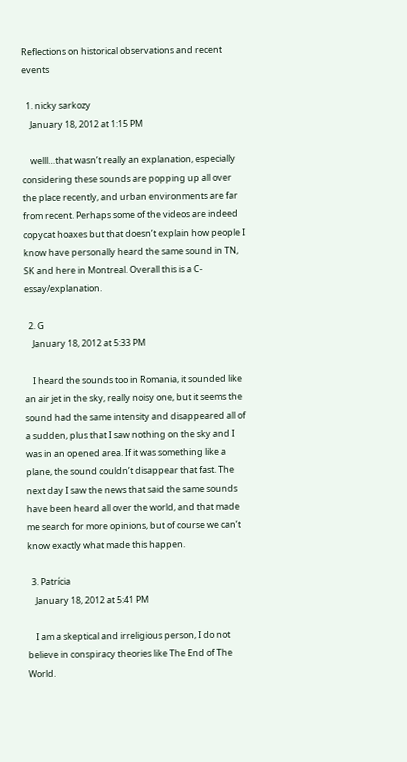Reflections on historical observations and recent events

  1. nicky sarkozy
    January 18, 2012 at 1:15 PM

    welll…that wasn’t really an explanation, especially considering these sounds are popping up all over the place recently, and urban environments are far from recent. Perhaps some of the videos are indeed copycat hoaxes but that doesn’t explain how people I know have personally heard the same sound in TN, SK and here in Montreal. Overall this is a C- essay/explanation.

  2. G
    January 18, 2012 at 5:33 PM

    I heard the sounds too in Romania, it sounded like an air jet in the sky, really noisy one, but it seems the sound had the same intensity and disappeared all of a sudden, plus that I saw nothing on the sky and I was in an opened area. If it was something like a plane, the sound couldn’t disappear that fast. The next day I saw the news that said the same sounds have been heard all over the world, and that made me search for more opinions, but of course we can’t know exactly what made this happen.

  3. Patrícia
    January 18, 2012 at 5:41 PM

    I am a skeptical and irreligious person, I do not believe in conspiracy theories like The End of The World.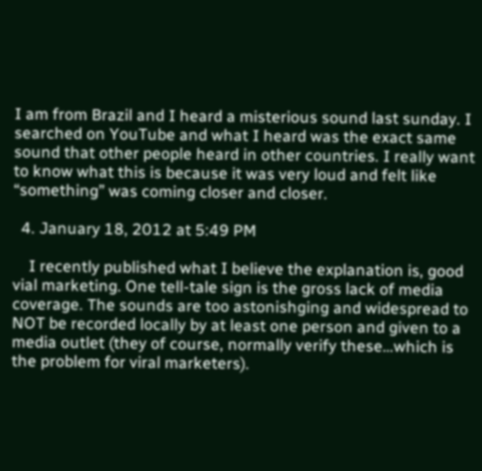I am from Brazil and I heard a misterious sound last sunday. I searched on YouTube and what I heard was the exact same sound that other people heard in other countries. I really want to know what this is because it was very loud and felt like “something” was coming closer and closer.

  4. January 18, 2012 at 5:49 PM

    I recently published what I believe the explanation is, good vial marketing. One tell-tale sign is the gross lack of media coverage. The sounds are too astonishging and widespread to NOT be recorded locally by at least one person and given to a media outlet (they of course, normally verify these…which is the problem for viral marketers).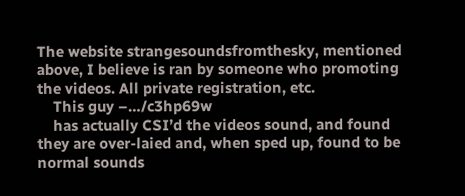The website strangesoundsfromthesky, mentioned above, I believe is ran by someone who promoting the videos. All private registration, etc.
    This guy –…/c3hp69w
    has actually CSI’d the videos sound, and found they are over-laied and, when sped up, found to be normal sounds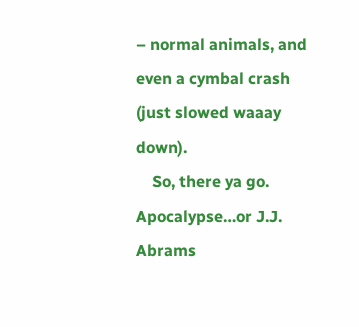– normal animals, and even a cymbal crash (just slowed waaay down).
    So, there ya go. Apocalypse…or J.J. Abrams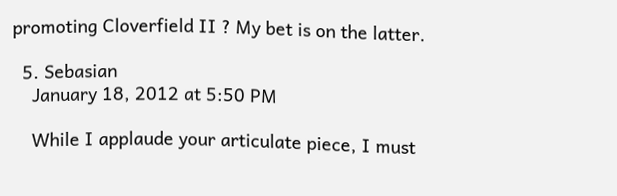promoting Cloverfield II ? My bet is on the latter.

  5. Sebasian
    January 18, 2012 at 5:50 PM

    While I applaude your articulate piece, I must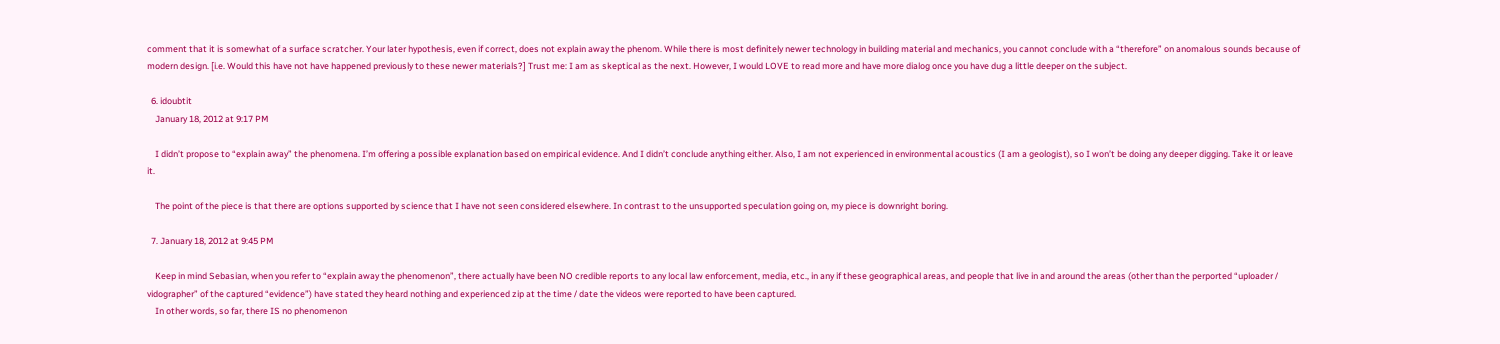comment that it is somewhat of a surface scratcher. Your later hypothesis, even if correct, does not explain away the phenom. While there is most definitely newer technology in building material and mechanics, you cannot conclude with a “therefore” on anomalous sounds because of modern design. [i.e. Would this have not have happened previously to these newer materials?] Trust me: I am as skeptical as the next. However, I would LOVE to read more and have more dialog once you have dug a little deeper on the subject.

  6. idoubtit
    January 18, 2012 at 9:17 PM

    I didn’t propose to “explain away” the phenomena. I’m offering a possible explanation based on empirical evidence. And I didn’t conclude anything either. Also, I am not experienced in environmental acoustics (I am a geologist), so I won’t be doing any deeper digging. Take it or leave it.

    The point of the piece is that there are options supported by science that I have not seen considered elsewhere. In contrast to the unsupported speculation going on, my piece is downright boring.

  7. January 18, 2012 at 9:45 PM

    Keep in mind Sebasian, when you refer to “explain away the phenomenon”, there actually have been NO credible reports to any local law enforcement, media, etc., in any if these geographical areas, and people that live in and around the areas (other than the perported “uploader / vidographer” of the captured “evidence”) have stated they heard nothing and experienced zip at the time / date the videos were reported to have been captured.
    In other words, so far, there IS no phenomenon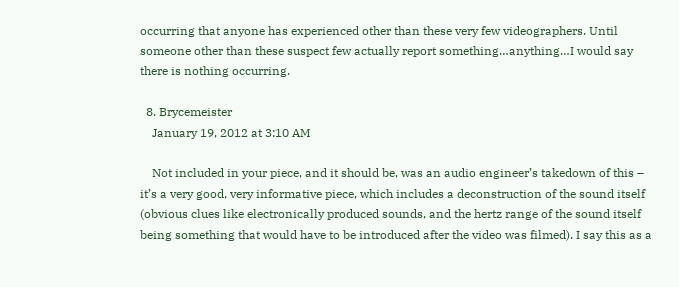occurring that anyone has experienced other than these very few videographers. Until someone other than these suspect few actually report something…anything…I would say there is nothing occurring.

  8. Brycemeister
    January 19, 2012 at 3:10 AM

    Not included in your piece, and it should be, was an audio engineer’s takedown of this – it’s a very good, very informative piece, which includes a deconstruction of the sound itself (obvious clues like electronically produced sounds, and the hertz range of the sound itself being something that would have to be introduced after the video was filmed). I say this as a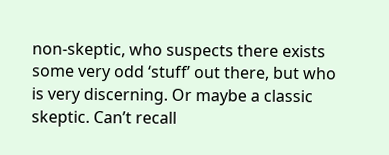non-skeptic, who suspects there exists some very odd ‘stuff’ out there, but who is very discerning. Or maybe a classic skeptic. Can’t recall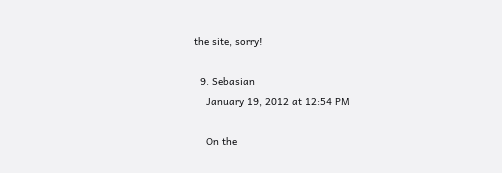the site, sorry!

  9. Sebasian
    January 19, 2012 at 12:54 PM

    On the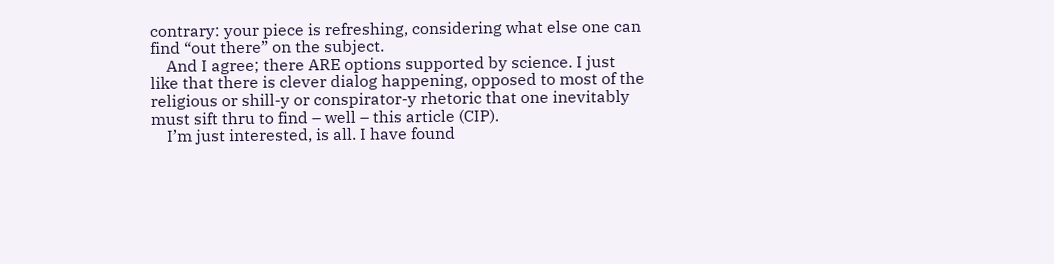contrary: your piece is refreshing, considering what else one can find “out there” on the subject.
    And I agree; there ARE options supported by science. I just like that there is clever dialog happening, opposed to most of the religious or shill-y or conspirator-y rhetoric that one inevitably must sift thru to find – well – this article (CIP).
    I’m just interested, is all. I have found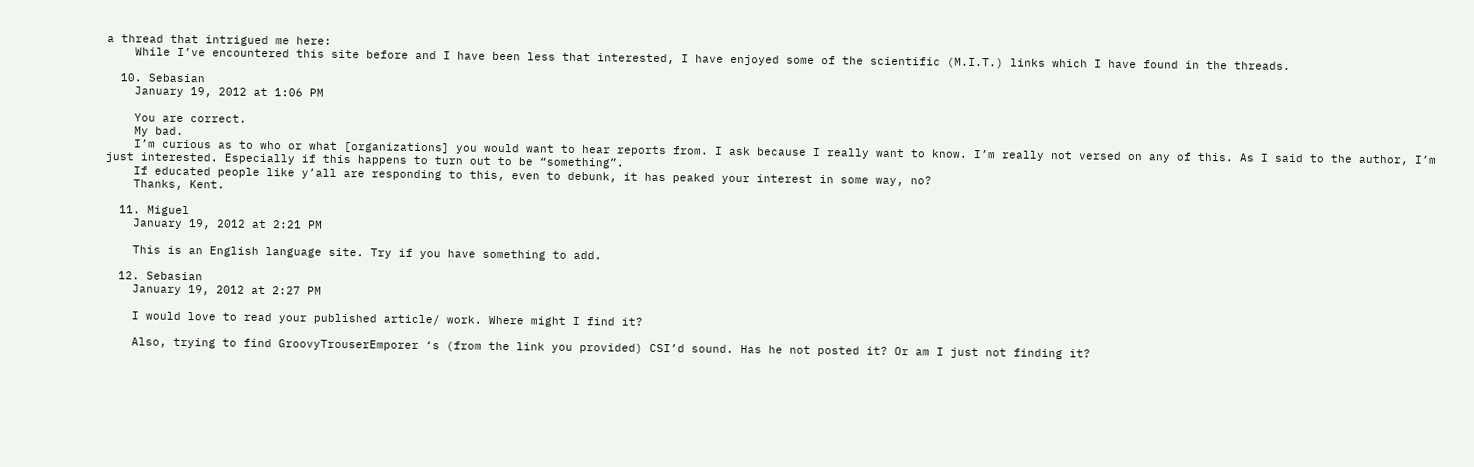a thread that intrigued me here:
    While I’ve encountered this site before and I have been less that interested, I have enjoyed some of the scientific (M.I.T.) links which I have found in the threads.

  10. Sebasian
    January 19, 2012 at 1:06 PM

    You are correct.
    My bad.
    I’m curious as to who or what [organizations] you would want to hear reports from. I ask because I really want to know. I’m really not versed on any of this. As I said to the author, I’m just interested. Especially if this happens to turn out to be “something”.
    If educated people like y’all are responding to this, even to debunk, it has peaked your interest in some way, no?
    Thanks, Kent.

  11. Miguel
    January 19, 2012 at 2:21 PM

    This is an English language site. Try if you have something to add.

  12. Sebasian
    January 19, 2012 at 2:27 PM

    I would love to read your published article/ work. Where might I find it?

    Also, trying to find GroovyTrouserEmporer ‘s (from the link you provided) CSI’d sound. Has he not posted it? Or am I just not finding it?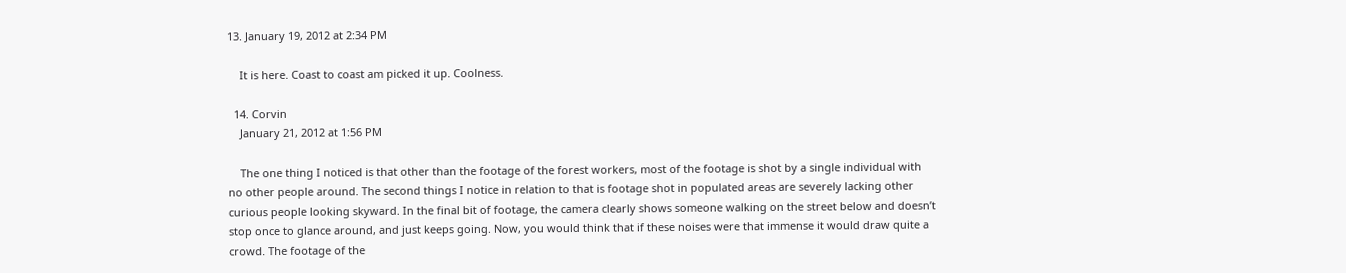13. January 19, 2012 at 2:34 PM

    It is here. Coast to coast am picked it up. Coolness.

  14. Corvin
    January 21, 2012 at 1:56 PM

    The one thing I noticed is that other than the footage of the forest workers, most of the footage is shot by a single individual with no other people around. The second things I notice in relation to that is footage shot in populated areas are severely lacking other curious people looking skyward. In the final bit of footage, the camera clearly shows someone walking on the street below and doesn’t stop once to glance around, and just keeps going. Now, you would think that if these noises were that immense it would draw quite a crowd. The footage of the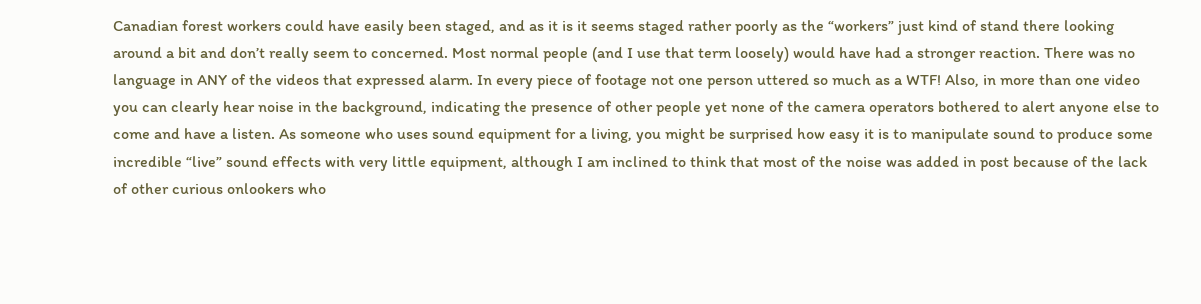Canadian forest workers could have easily been staged, and as it is it seems staged rather poorly as the “workers” just kind of stand there looking around a bit and don’t really seem to concerned. Most normal people (and I use that term loosely) would have had a stronger reaction. There was no language in ANY of the videos that expressed alarm. In every piece of footage not one person uttered so much as a WTF! Also, in more than one video you can clearly hear noise in the background, indicating the presence of other people yet none of the camera operators bothered to alert anyone else to come and have a listen. As someone who uses sound equipment for a living, you might be surprised how easy it is to manipulate sound to produce some incredible “live” sound effects with very little equipment, although I am inclined to think that most of the noise was added in post because of the lack of other curious onlookers who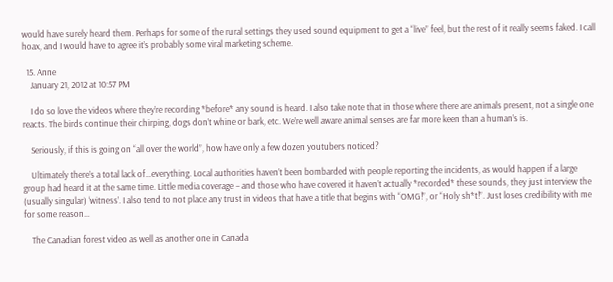would have surely heard them. Perhaps for some of the rural settings they used sound equipment to get a “live” feel, but the rest of it really seems faked. I call hoax, and I would have to agree it’s probably some viral marketing scheme.

  15. Anne
    January 21, 2012 at 10:57 PM

    I do so love the videos where they’re recording *before* any sound is heard. I also take note that in those where there are animals present, not a single one reacts. The birds continue their chirping, dogs don’t whine or bark, etc. We’re well aware animal senses are far more keen than a human’s is.

    Seriously, if this is going on “all over the world”, how have only a few dozen youtubers noticed?

    Ultimately there’s a total lack of…everything. Local authorities haven’t been bombarded with people reporting the incidents, as would happen if a large group had heard it at the same time. Little media coverage – and those who have covered it haven’t actually *recorded* these sounds, they just interview the (usually singular) ‘witness’. I also tend to not place any trust in videos that have a title that begins with “OMG!”, or “Holy sh*t!”. Just loses credibility with me for some reason…

    The Canadian forest video as well as another one in Canada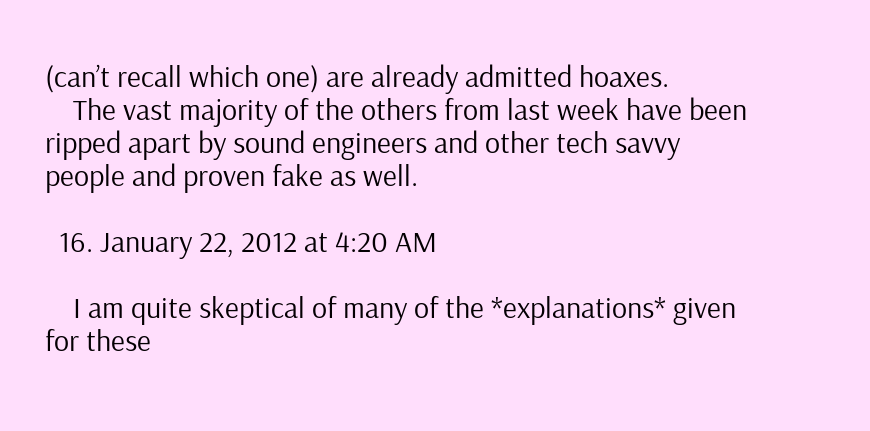(can’t recall which one) are already admitted hoaxes.
    The vast majority of the others from last week have been ripped apart by sound engineers and other tech savvy people and proven fake as well.

  16. January 22, 2012 at 4:20 AM

    I am quite skeptical of many of the *explanations* given for these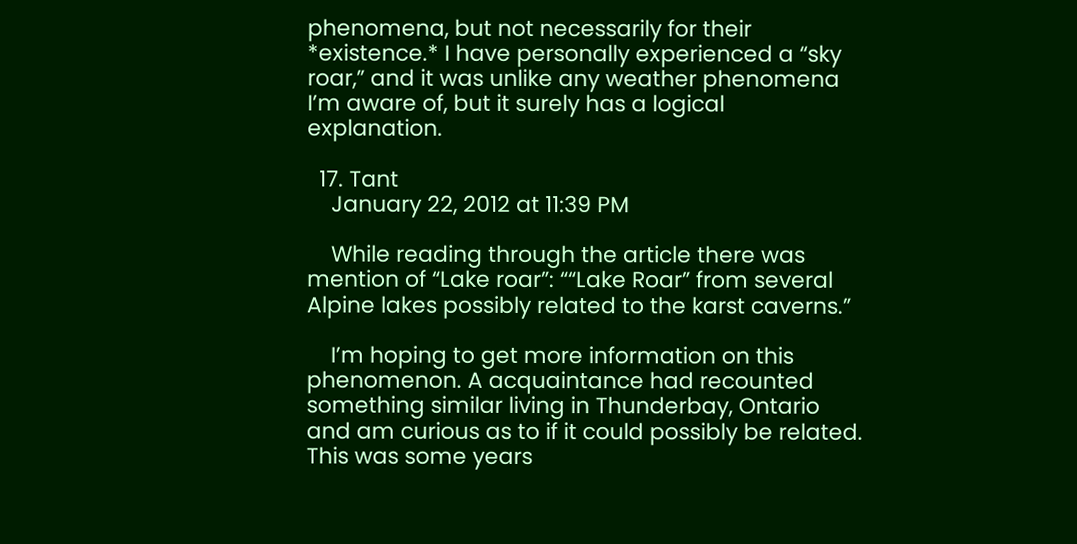phenomena, but not necessarily for their *existence.* I have personally experienced a “sky roar,” and it was unlike any weather phenomena I’m aware of, but it surely has a logical explanation.

  17. Tant
    January 22, 2012 at 11:39 PM

    While reading through the article there was mention of “Lake roar”: ““Lake Roar” from several Alpine lakes possibly related to the karst caverns.”

    I’m hoping to get more information on this phenomenon. A acquaintance had recounted something similar living in Thunderbay, Ontario and am curious as to if it could possibly be related. This was some years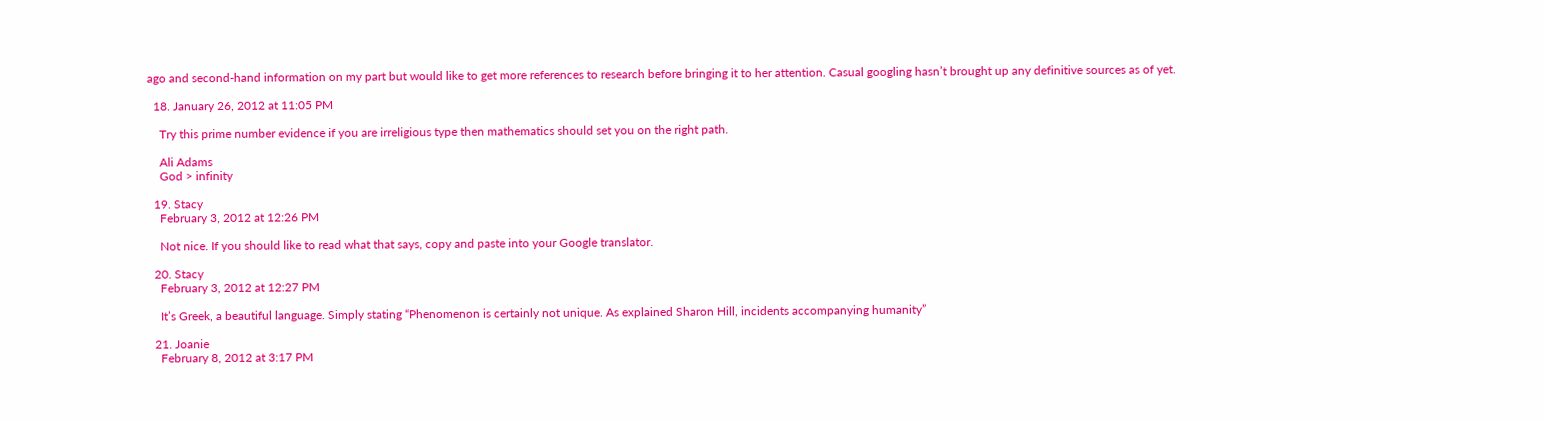ago and second-hand information on my part but would like to get more references to research before bringing it to her attention. Casual googling hasn’t brought up any definitive sources as of yet.

  18. January 26, 2012 at 11:05 PM

    Try this prime number evidence if you are irreligious type then mathematics should set you on the right path.

    Ali Adams
    God > infinity

  19. Stacy
    February 3, 2012 at 12:26 PM

    Not nice. If you should like to read what that says, copy and paste into your Google translator.

  20. Stacy
    February 3, 2012 at 12:27 PM

    It’s Greek, a beautiful language. Simply stating “Phenomenon is certainly not unique. As explained Sharon Hill, incidents accompanying humanity”

  21. Joanie
    February 8, 2012 at 3:17 PM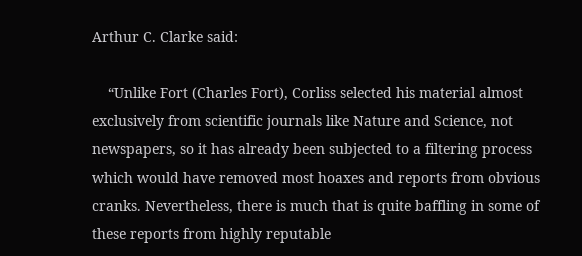Arthur C. Clarke said:

    “Unlike Fort (Charles Fort), Corliss selected his material almost exclusively from scientific journals like Nature and Science, not newspapers, so it has already been subjected to a filtering process which would have removed most hoaxes and reports from obvious cranks. Nevertheless, there is much that is quite baffling in some of these reports from highly reputable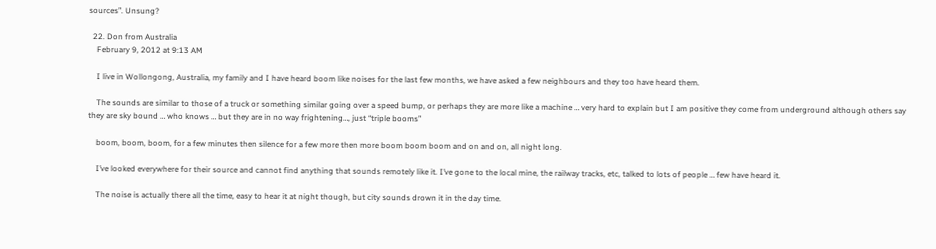sources”. Unsung?

  22. Don from Australia
    February 9, 2012 at 9:13 AM

    I live in Wollongong, Australia, my family and I have heard boom like noises for the last few months, we have asked a few neighbours and they too have heard them.

    The sounds are similar to those of a truck or something similar going over a speed bump, or perhaps they are more like a machine … very hard to explain but I am positive they come from underground although others say they are sky bound … who knows … but they are in no way frightening…, just “triple booms”

    boom, boom, boom, for a few minutes then silence for a few more then more boom boom boom and on and on, all night long.

    I’ve looked everywhere for their source and cannot find anything that sounds remotely like it. I’ve gone to the local mine, the railway tracks, etc, talked to lots of people … few have heard it.

    The noise is actually there all the time, easy to hear it at night though, but city sounds drown it in the day time.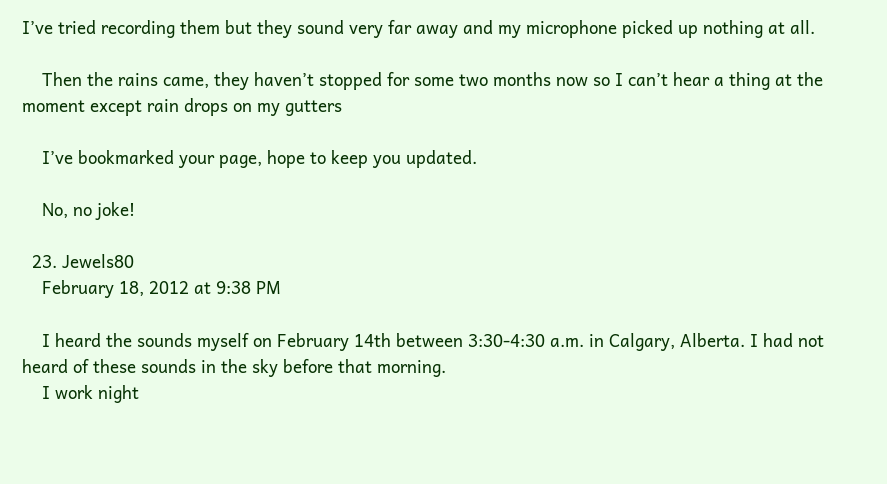I’ve tried recording them but they sound very far away and my microphone picked up nothing at all.

    Then the rains came, they haven’t stopped for some two months now so I can’t hear a thing at the moment except rain drops on my gutters

    I’ve bookmarked your page, hope to keep you updated.

    No, no joke!

  23. Jewels80
    February 18, 2012 at 9:38 PM

    I heard the sounds myself on February 14th between 3:30-4:30 a.m. in Calgary, Alberta. I had not heard of these sounds in the sky before that morning.
    I work night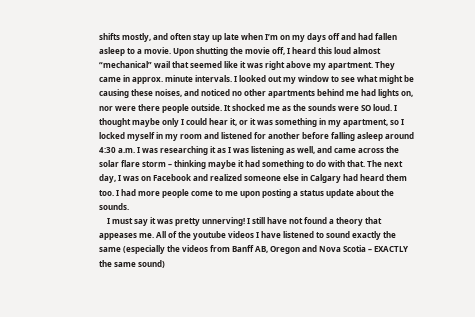shifts mostly, and often stay up late when I’m on my days off and had fallen asleep to a movie. Upon shutting the movie off, I heard this loud almost “mechanical” wail that seemed like it was right above my apartment. They came in approx. minute intervals. I looked out my window to see what might be causing these noises, and noticed no other apartments behind me had lights on, nor were there people outside. It shocked me as the sounds were SO loud. I thought maybe only I could hear it, or it was something in my apartment, so I locked myself in my room and listened for another before falling asleep around 4:30 a.m. I was researching it as I was listening as well, and came across the solar flare storm – thinking maybe it had something to do with that. The next day, I was on Facebook and realized someone else in Calgary had heard them too. I had more people come to me upon posting a status update about the sounds.
    I must say it was pretty unnerving! I still have not found a theory that appeases me. All of the youtube videos I have listened to sound exactly the same (especially the videos from Banff AB, Oregon and Nova Scotia – EXACTLY the same sound)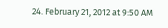24. February 21, 2012 at 9:50 AM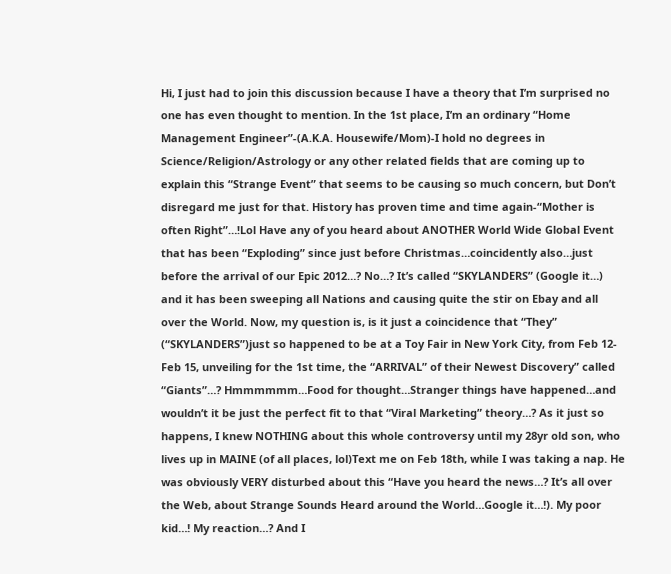Hi, I just had to join this discussion because I have a theory that I’m surprised no one has even thought to mention. In the 1st place, I’m an ordinary “Home Management Engineer”-(A.K.A. Housewife/Mom)-I hold no degrees in Science/Religion/Astrology or any other related fields that are coming up to explain this “Strange Event” that seems to be causing so much concern, but Don’t disregard me just for that. History has proven time and time again-“Mother is often Right”…!Lol Have any of you heard about ANOTHER World Wide Global Event that has been “Exploding” since just before Christmas…coincidently also…just before the arrival of our Epic 2012…? No…? It’s called “SKYLANDERS” (Google it…) and it has been sweeping all Nations and causing quite the stir on Ebay and all over the World. Now, my question is, is it just a coincidence that “They” (“SKYLANDERS”)just so happened to be at a Toy Fair in New York City, from Feb 12-Feb 15, unveiling for the 1st time, the “ARRIVAL” of their Newest Discovery” called “Giants”…? Hmmmmmm…Food for thought…Stranger things have happened…and wouldn’t it be just the perfect fit to that “Viral Marketing” theory…? As it just so happens, I knew NOTHING about this whole controversy until my 28yr old son, who lives up in MAINE (of all places, lol)Text me on Feb 18th, while I was taking a nap. He was obviously VERY disturbed about this “Have you heard the news…? It’s all over the Web, about Strange Sounds Heard around the World…Google it…!). My poor kid…! My reaction…? And I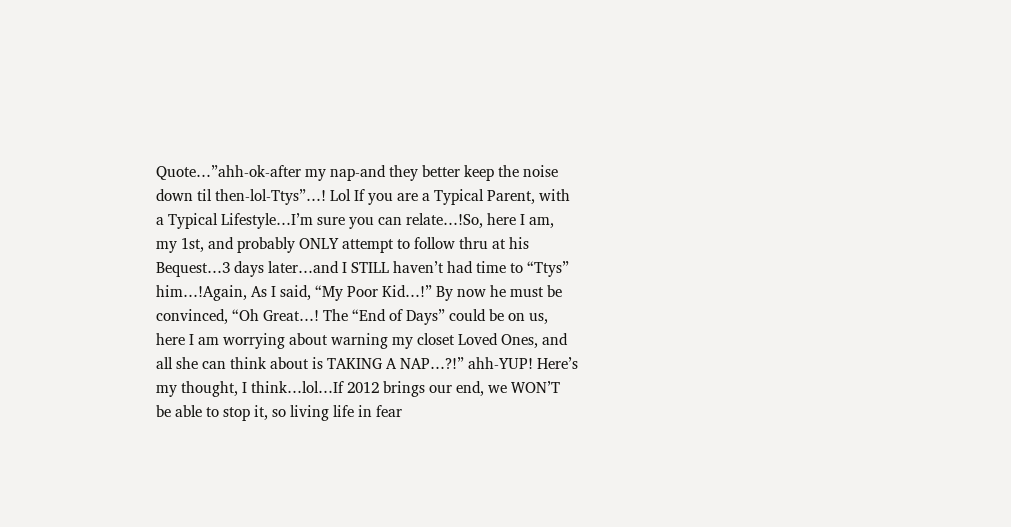Quote…”ahh-ok-after my nap-and they better keep the noise down til then-lol-Ttys”…! Lol If you are a Typical Parent, with a Typical Lifestyle…I’m sure you can relate…!So, here I am, my 1st, and probably ONLY attempt to follow thru at his Bequest…3 days later…and I STILL haven’t had time to “Ttys” him…!Again, As I said, “My Poor Kid…!” By now he must be convinced, “Oh Great…! The “End of Days” could be on us, here I am worrying about warning my closet Loved Ones, and all she can think about is TAKING A NAP…?!” ahh-YUP! Here’s my thought, I think…lol…If 2012 brings our end, we WON’T be able to stop it, so living life in fear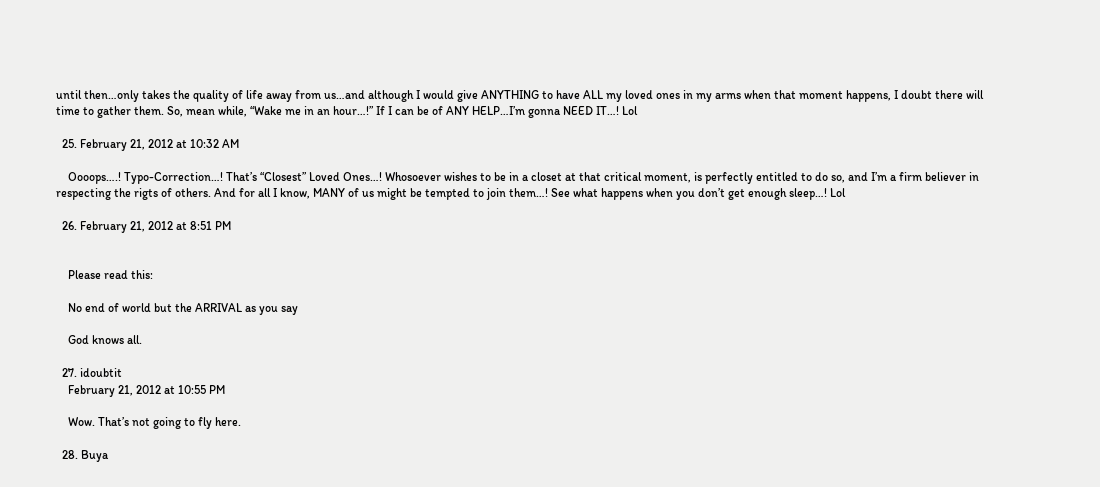until then…only takes the quality of life away from us…and although I would give ANYTHING to have ALL my loved ones in my arms when that moment happens, I doubt there will time to gather them. So, mean while, “Wake me in an hour…!” If I can be of ANY HELP…I’m gonna NEED IT…! Lol

  25. February 21, 2012 at 10:32 AM

    Oooops….! Typo-Correction…! That’s “Closest” Loved Ones…! Whosoever wishes to be in a closet at that critical moment, is perfectly entitled to do so, and I’m a firm believer in respecting the rigts of others. And for all I know, MANY of us might be tempted to join them…! See what happens when you don’t get enough sleep…! Lol

  26. February 21, 2012 at 8:51 PM


    Please read this:

    No end of world but the ARRIVAL as you say

    God knows all.

  27. idoubtit
    February 21, 2012 at 10:55 PM

    Wow. That’s not going to fly here.

  28. Buya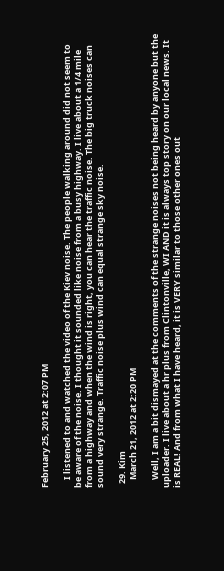February 25, 2012 at 2:07 PM

    I listened to and watched the video of the Kiev noise. The people walking around did not seem to be aware of the noise. I thought it sounded like noise from a busy highway. I live about a 1/4 mile from a highway and when the wind is right, you can hear the traffic noise. The big truck noises can sound very strange. Traffic noise plus wind can equal strange sky noise.

  29. Kim
    March 21, 2012 at 2:20 PM

    Well, I am a bit dismayed at the comments of the strange noises not being heard by anyone but the uploader. I live about a hr plus from Clintonville, WI AND it is always top story on our local news. It is REAL! And from what I have heard, it is VERY similar to those other ones out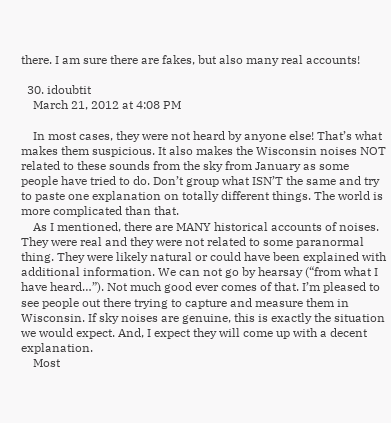there. I am sure there are fakes, but also many real accounts!

  30. idoubtit
    March 21, 2012 at 4:08 PM

    In most cases, they were not heard by anyone else! That’s what makes them suspicious. It also makes the Wisconsin noises NOT related to these sounds from the sky from January as some people have tried to do. Don’t group what ISN’T the same and try to paste one explanation on totally different things. The world is more complicated than that.
    As I mentioned, there are MANY historical accounts of noises. They were real and they were not related to some paranormal thing. They were likely natural or could have been explained with additional information. We can not go by hearsay (“from what I have heard…”). Not much good ever comes of that. I’m pleased to see people out there trying to capture and measure them in Wisconsin. If sky noises are genuine, this is exactly the situation we would expect. And, I expect they will come up with a decent explanation.
    Most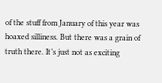of the stuff from January of this year was hoaxed silliness. But there was a grain of truth there. It’s just not as exciting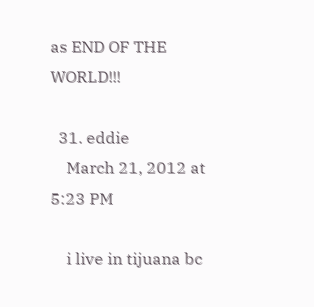as END OF THE WORLD!!!

  31. eddie
    March 21, 2012 at 5:23 PM

    i live in tijuana bc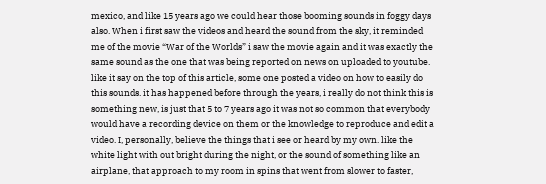mexico, and like 15 years ago we could hear those booming sounds in foggy days also. When i first saw the videos and heard the sound from the sky, it reminded me of the movie “War of the Worlds” i saw the movie again and it was exactly the same sound as the one that was being reported on news on uploaded to youtube. like it say on the top of this article, some one posted a video on how to easily do this sounds. it has happened before through the years, i really do not think this is something new, is just that 5 to 7 years ago it was not so common that everybody would have a recording device on them or the knowledge to reproduce and edit a video. I, personally, believe the things that i see or heard by my own. like the white light with out bright during the night, or the sound of something like an airplane, that approach to my room in spins that went from slower to faster,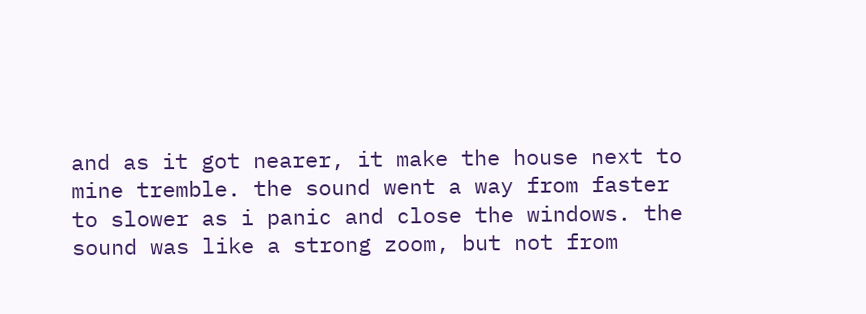and as it got nearer, it make the house next to mine tremble. the sound went a way from faster to slower as i panic and close the windows. the sound was like a strong zoom, but not from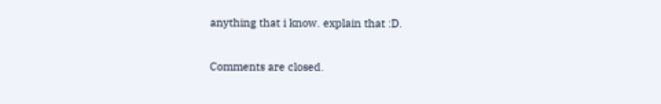anything that i know. explain that :D.

Comments are closed.